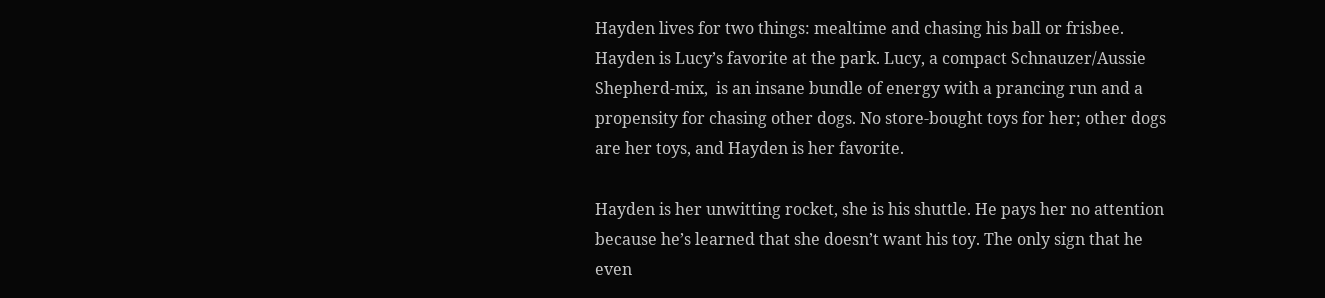Hayden lives for two things: mealtime and chasing his ball or frisbee. Hayden is Lucy’s favorite at the park. Lucy, a compact Schnauzer/Aussie Shepherd-mix,  is an insane bundle of energy with a prancing run and a propensity for chasing other dogs. No store-bought toys for her; other dogs are her toys, and Hayden is her favorite.

Hayden is her unwitting rocket, she is his shuttle. He pays her no attention because he’s learned that she doesn’t want his toy. The only sign that he even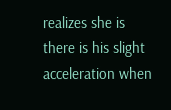realizes she is there is his slight acceleration when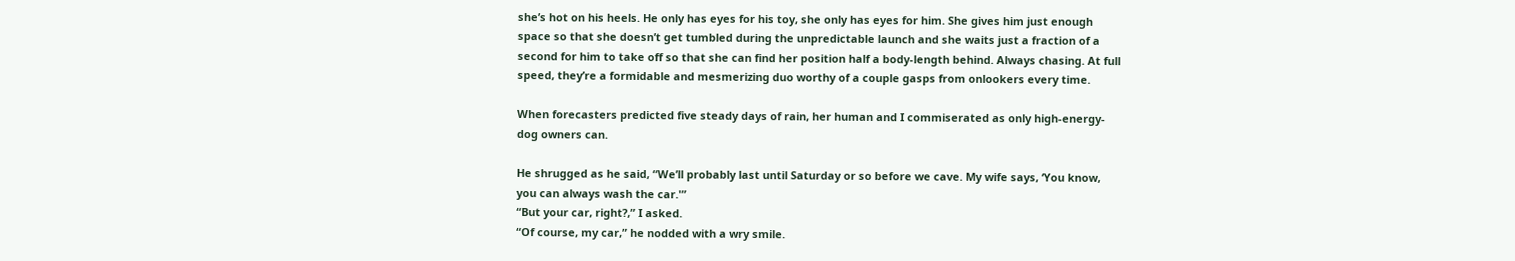she’s hot on his heels. He only has eyes for his toy, she only has eyes for him. She gives him just enough space so that she doesn’t get tumbled during the unpredictable launch and she waits just a fraction of a second for him to take off so that she can find her position half a body-length behind. Always chasing. At full speed, they’re a formidable and mesmerizing duo worthy of a couple gasps from onlookers every time.

When forecasters predicted five steady days of rain, her human and I commiserated as only high-energy-dog owners can.

He shrugged as he said, “We’ll probably last until Saturday or so before we cave. My wife says, ‘You know, you can always wash the car.'”
“But your car, right?,” I asked.
“Of course, my car,” he nodded with a wry smile.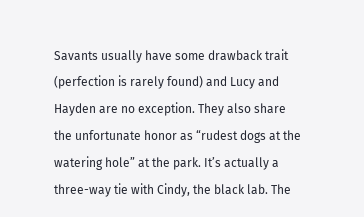Savants usually have some drawback trait (perfection is rarely found) and Lucy and Hayden are no exception. They also share the unfortunate honor as “rudest dogs at the watering hole” at the park. It’s actually a three-way tie with Cindy, the black lab. The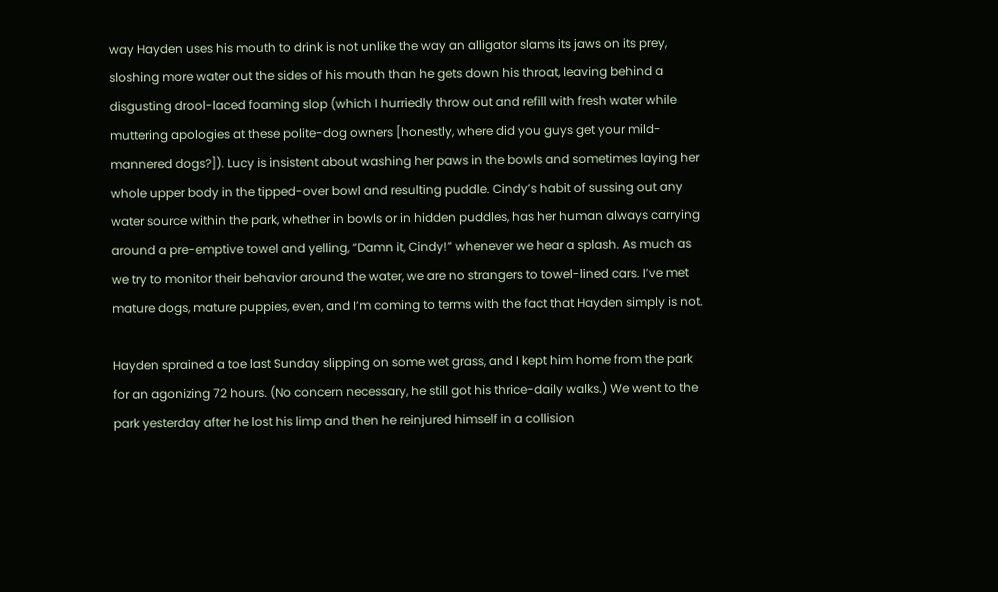way Hayden uses his mouth to drink is not unlike the way an alligator slams its jaws on its prey, sloshing more water out the sides of his mouth than he gets down his throat, leaving behind a disgusting drool-laced foaming slop (which I hurriedly throw out and refill with fresh water while muttering apologies at these polite-dog owners [honestly, where did you guys get your mild-mannered dogs?]). Lucy is insistent about washing her paws in the bowls and sometimes laying her whole upper body in the tipped-over bowl and resulting puddle. Cindy’s habit of sussing out any water source within the park, whether in bowls or in hidden puddles, has her human always carrying around a pre-emptive towel and yelling, “Damn it, Cindy!” whenever we hear a splash. As much as we try to monitor their behavior around the water, we are no strangers to towel-lined cars. I’ve met mature dogs, mature puppies, even, and I’m coming to terms with the fact that Hayden simply is not.

Hayden sprained a toe last Sunday slipping on some wet grass, and I kept him home from the park for an agonizing 72 hours. (No concern necessary, he still got his thrice-daily walks.) We went to the park yesterday after he lost his limp and then he reinjured himself in a collision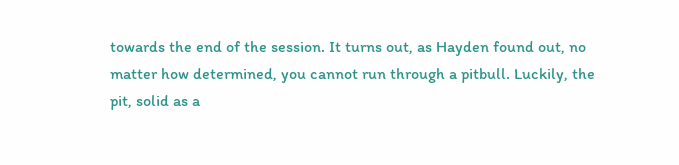towards the end of the session. It turns out, as Hayden found out, no matter how determined, you cannot run through a pitbull. Luckily, the pit, solid as a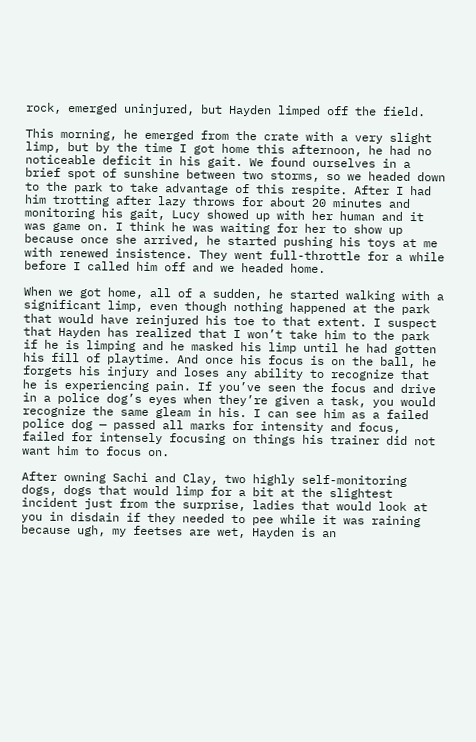rock, emerged uninjured, but Hayden limped off the field.

This morning, he emerged from the crate with a very slight limp, but by the time I got home this afternoon, he had no noticeable deficit in his gait. We found ourselves in a brief spot of sunshine between two storms, so we headed down to the park to take advantage of this respite. After I had him trotting after lazy throws for about 20 minutes and monitoring his gait, Lucy showed up with her human and it was game on. I think he was waiting for her to show up because once she arrived, he started pushing his toys at me with renewed insistence. They went full-throttle for a while before I called him off and we headed home.

When we got home, all of a sudden, he started walking with a significant limp, even though nothing happened at the park that would have reinjured his toe to that extent. I suspect that Hayden has realized that I won’t take him to the park if he is limping and he masked his limp until he had gotten his fill of playtime. And once his focus is on the ball, he forgets his injury and loses any ability to recognize that he is experiencing pain. If you’ve seen the focus and drive in a police dog’s eyes when they’re given a task, you would recognize the same gleam in his. I can see him as a failed police dog — passed all marks for intensity and focus, failed for intensely focusing on things his trainer did not want him to focus on.

After owning Sachi and Clay, two highly self-monitoring dogs, dogs that would limp for a bit at the slightest incident just from the surprise, ladies that would look at you in disdain if they needed to pee while it was raining because ugh, my feetses are wet, Hayden is an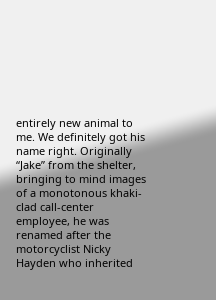entirely new animal to me. We definitely got his name right. Originally “Jake” from the shelter, bringing to mind images of a monotonous khaki-clad call-center employee, he was renamed after the motorcyclist Nicky Hayden who inherited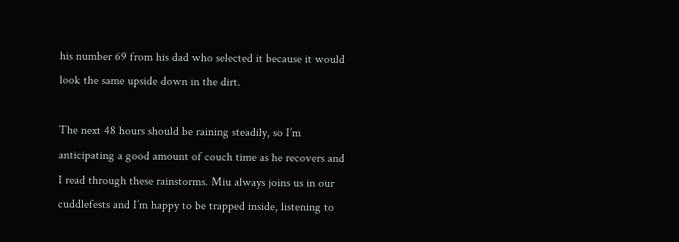his number 69 from his dad who selected it because it would look the same upside down in the dirt.

The next 48 hours should be raining steadily, so I’m anticipating a good amount of couch time as he recovers and I read through these rainstorms. Miu always joins us in our cuddlefests and I’m happy to be trapped inside, listening to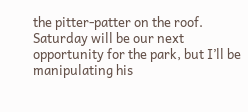the pitter-patter on the roof. Saturday will be our next opportunity for the park, but I’ll be manipulating his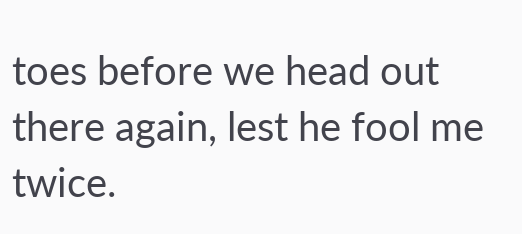toes before we head out there again, lest he fool me twice.